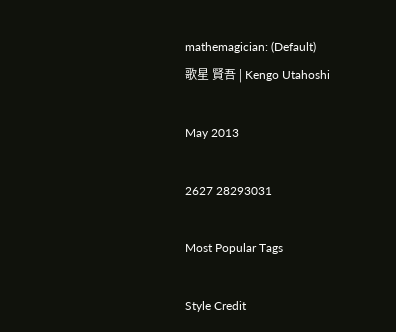mathemagician: (Default)
歌星 賢吾 | Kengo Utahoshi

May 2013

2627 28293031

Most Popular Tags

Style Credit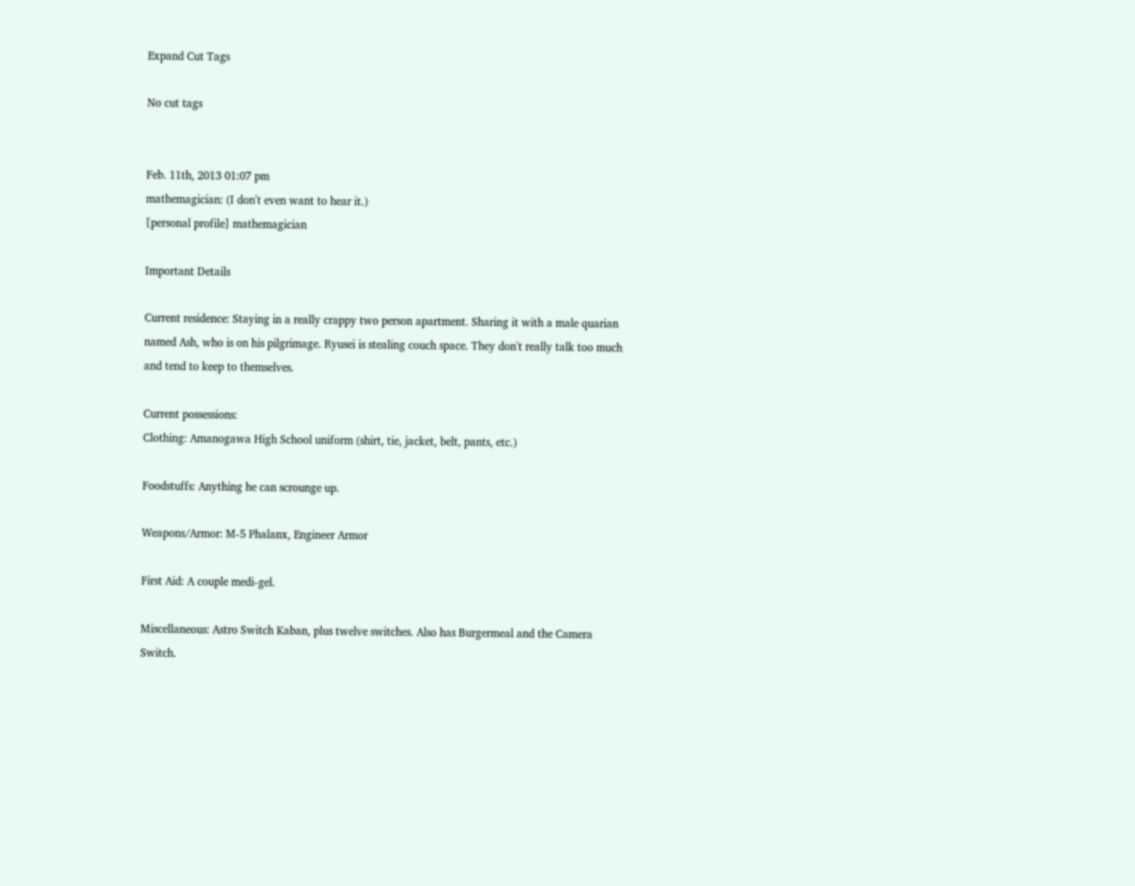Expand Cut Tags

No cut tags


Feb. 11th, 2013 01:07 pm
mathemagician: (I don't even want to hear it.)
[personal profile] mathemagician

Important Details

Current residence: Staying in a really crappy two person apartment. Sharing it with a male quarian named Ash, who is on his pilgrimage. Ryusei is stealing couch space. They don't really talk too much and tend to keep to themselves.

Current possessions:
Clothing: Amanogawa High School uniform (shirt, tie, jacket, belt, pants, etc.)

Foodstuffs: Anything he can scrounge up.

Weapons/Armor: M-5 Phalanx, Engineer Armor

First Aid: A couple medi-gel.

Miscellaneous: Astro Switch Kaban, plus twelve switches. Also has Burgermeal and the Camera Switch.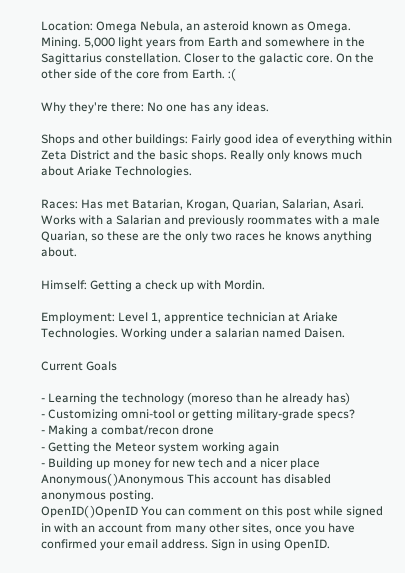Location: Omega Nebula, an asteroid known as Omega. Mining. 5,000 light years from Earth and somewhere in the Sagittarius constellation. Closer to the galactic core. On the other side of the core from Earth. :(

Why they're there: No one has any ideas.

Shops and other buildings: Fairly good idea of everything within Zeta District and the basic shops. Really only knows much about Ariake Technologies.

Races: Has met Batarian, Krogan, Quarian, Salarian, Asari. Works with a Salarian and previously roommates with a male Quarian, so these are the only two races he knows anything about.

Himself: Getting a check up with Mordin.

Employment: Level 1, apprentice technician at Ariake Technologies. Working under a salarian named Daisen.

Current Goals

- Learning the technology (moreso than he already has)
- Customizing omni-tool or getting military-grade specs?
- Making a combat/recon drone
- Getting the Meteor system working again
- Building up money for new tech and a nicer place
Anonymous( )Anonymous This account has disabled anonymous posting.
OpenID( )OpenID You can comment on this post while signed in with an account from many other sites, once you have confirmed your email address. Sign in using OpenID.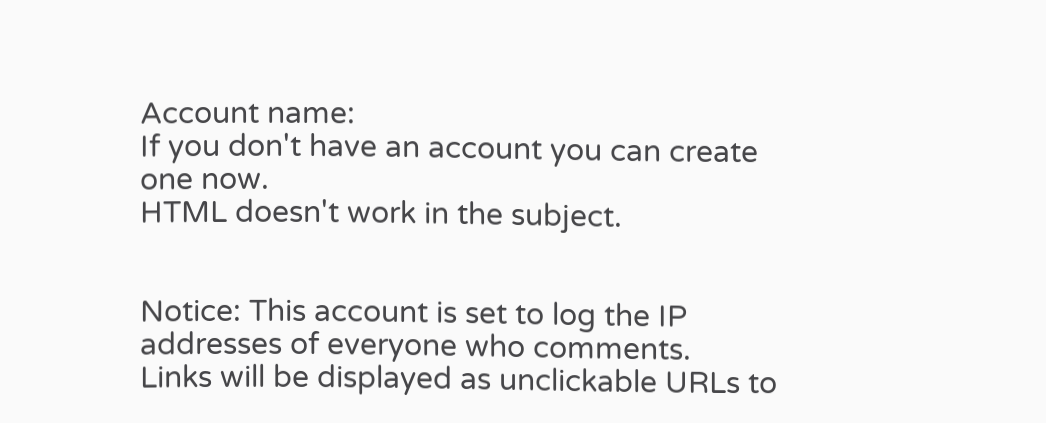Account name:
If you don't have an account you can create one now.
HTML doesn't work in the subject.


Notice: This account is set to log the IP addresses of everyone who comments.
Links will be displayed as unclickable URLs to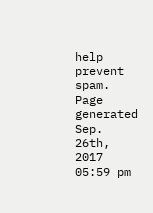help prevent spam.
Page generated Sep. 26th, 2017 05:59 pm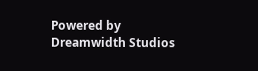Powered by Dreamwidth Studios